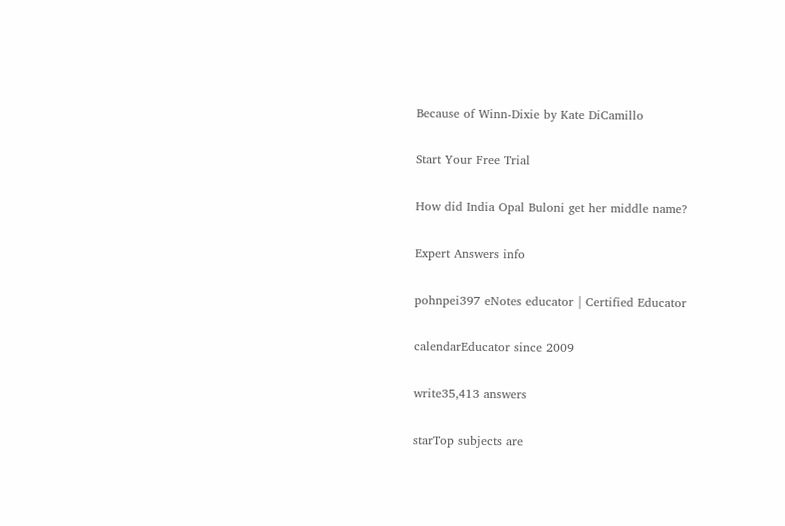Because of Winn-Dixie by Kate DiCamillo

Start Your Free Trial

How did India Opal Buloni get her middle name?

Expert Answers info

pohnpei397 eNotes educator | Certified Educator

calendarEducator since 2009

write35,413 answers

starTop subjects are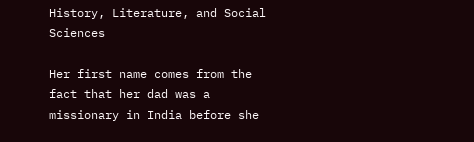History, Literature, and Social Sciences

Her first name comes from the fact that her dad was a missionary in India before she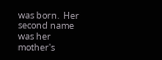was born.  Her second name was her mother's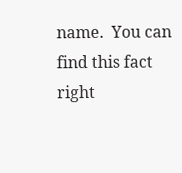name.  You can find this fact right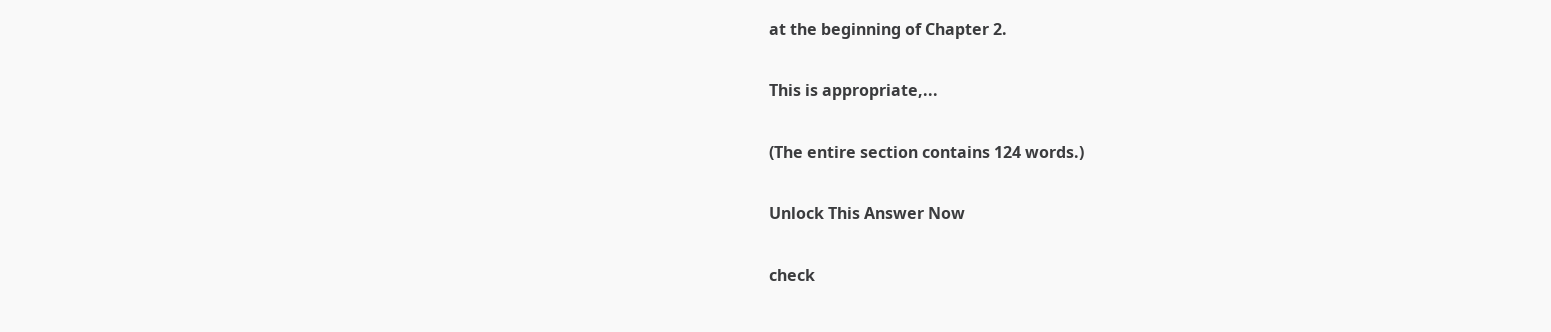at the beginning of Chapter 2.

This is appropriate,...

(The entire section contains 124 words.)

Unlock This Answer Now

check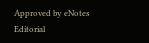Approved by eNotes Editorial